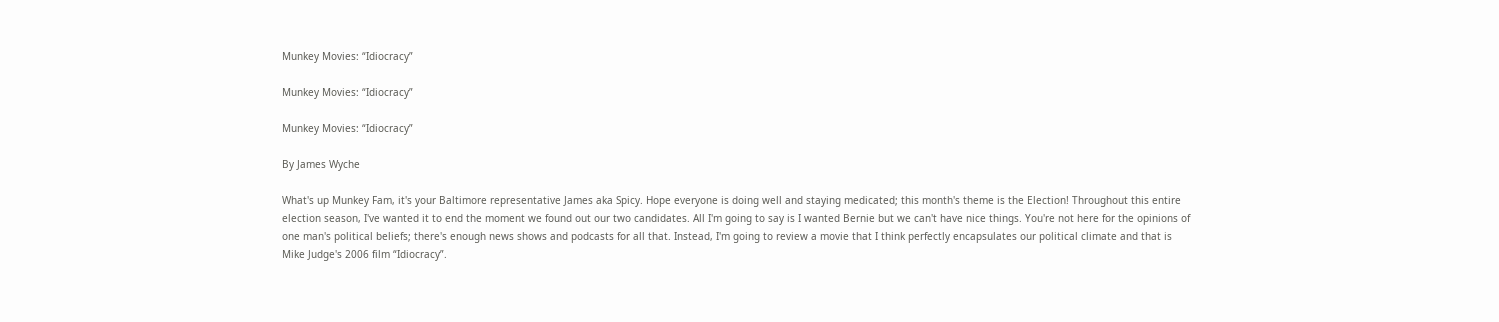Munkey Movies: “Idiocracy”

Munkey Movies: “Idiocracy”

Munkey Movies: “Idiocracy”

By James Wyche

What's up Munkey Fam, it's your Baltimore representative James aka Spicy. Hope everyone is doing well and staying medicated; this month's theme is the Election! Throughout this entire election season, I've wanted it to end the moment we found out our two candidates. All I'm going to say is I wanted Bernie but we can't have nice things. You're not here for the opinions of one man's political beliefs; there's enough news shows and podcasts for all that. Instead, I'm going to review a movie that I think perfectly encapsulates our political climate and that is Mike Judge's 2006 film “Idiocracy”.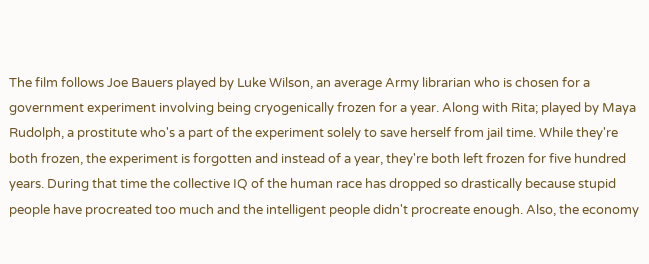The film follows Joe Bauers played by Luke Wilson, an average Army librarian who is chosen for a government experiment involving being cryogenically frozen for a year. Along with Rita; played by Maya Rudolph, a prostitute who's a part of the experiment solely to save herself from jail time. While they're both frozen, the experiment is forgotten and instead of a year, they're both left frozen for five hundred years. During that time the collective IQ of the human race has dropped so drastically because stupid people have procreated too much and the intelligent people didn't procreate enough. Also, the economy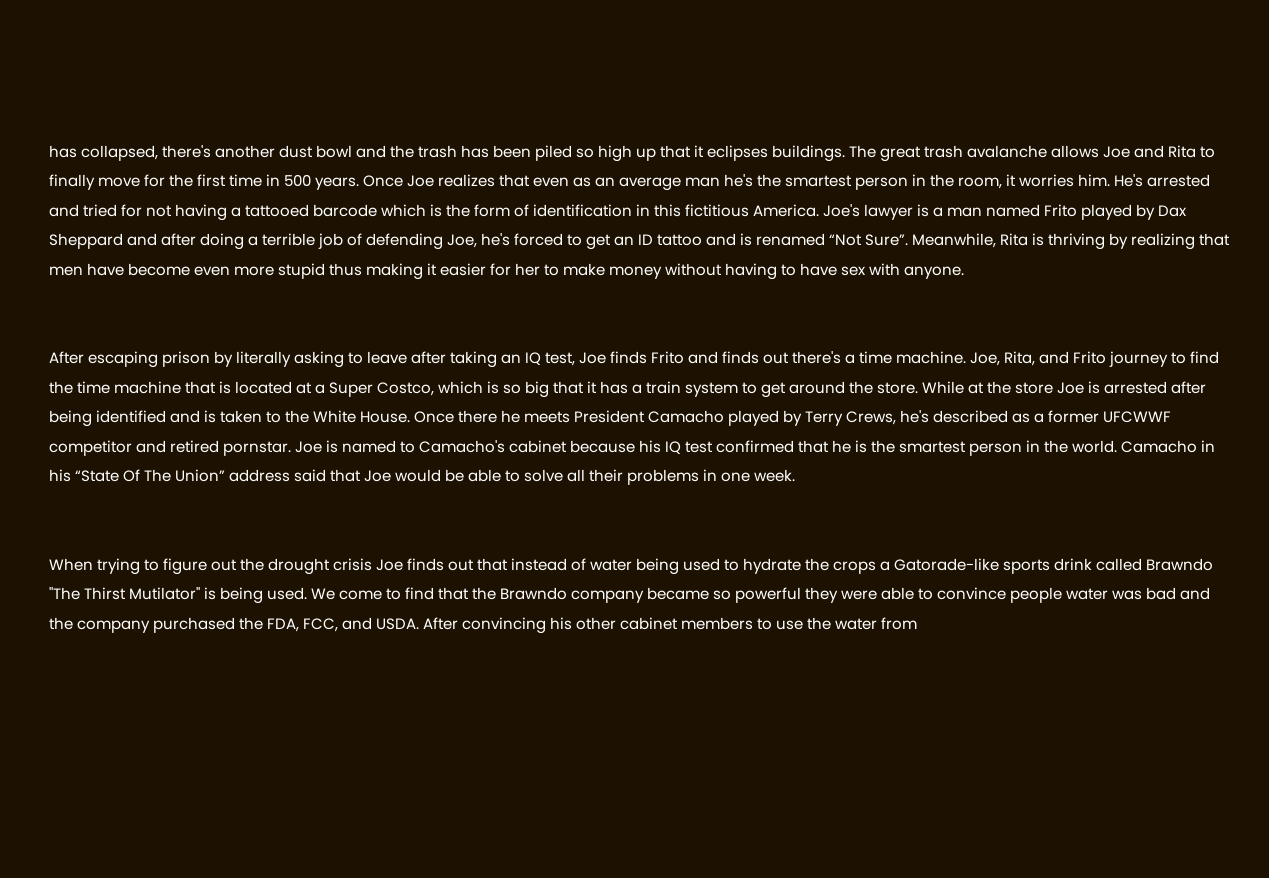has collapsed, there's another dust bowl and the trash has been piled so high up that it eclipses buildings. The great trash avalanche allows Joe and Rita to finally move for the first time in 500 years. Once Joe realizes that even as an average man he's the smartest person in the room, it worries him. He's arrested and tried for not having a tattooed barcode which is the form of identification in this fictitious America. Joe's lawyer is a man named Frito played by Dax Sheppard and after doing a terrible job of defending Joe, he's forced to get an ID tattoo and is renamed “Not Sure”. Meanwhile, Rita is thriving by realizing that men have become even more stupid thus making it easier for her to make money without having to have sex with anyone.


After escaping prison by literally asking to leave after taking an IQ test, Joe finds Frito and finds out there's a time machine. Joe, Rita, and Frito journey to find the time machine that is located at a Super Costco, which is so big that it has a train system to get around the store. While at the store Joe is arrested after being identified and is taken to the White House. Once there he meets President Camacho played by Terry Crews, he's described as a former UFCWWF competitor and retired pornstar. Joe is named to Camacho's cabinet because his IQ test confirmed that he is the smartest person in the world. Camacho in his “State Of The Union” address said that Joe would be able to solve all their problems in one week.


When trying to figure out the drought crisis Joe finds out that instead of water being used to hydrate the crops a Gatorade-like sports drink called Brawndo "The Thirst Mutilator" is being used. We come to find that the Brawndo company became so powerful they were able to convince people water was bad and the company purchased the FDA, FCC, and USDA. After convincing his other cabinet members to use the water from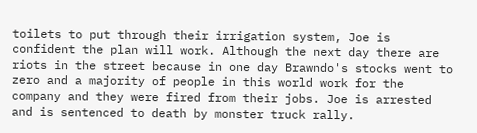toilets to put through their irrigation system, Joe is confident the plan will work. Although the next day there are riots in the street because in one day Brawndo's stocks went to zero and a majority of people in this world work for the company and they were fired from their jobs. Joe is arrested and is sentenced to death by monster truck rally.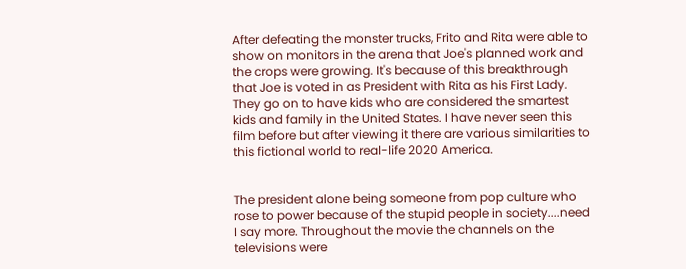After defeating the monster trucks, Frito and Rita were able to show on monitors in the arena that Joe's planned work and the crops were growing. It's because of this breakthrough that Joe is voted in as President with Rita as his First Lady. They go on to have kids who are considered the smartest kids and family in the United States. I have never seen this film before but after viewing it there are various similarities to this fictional world to real-life 2020 America.


The president alone being someone from pop culture who rose to power because of the stupid people in society....need I say more. Throughout the movie the channels on the televisions were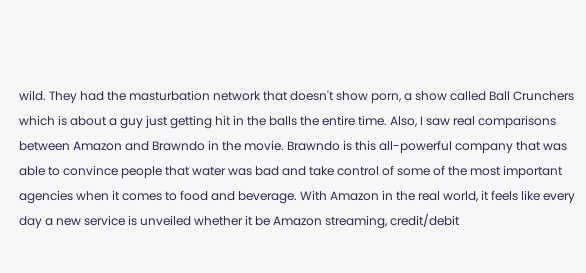wild. They had the masturbation network that doesn't show porn, a show called Ball Crunchers which is about a guy just getting hit in the balls the entire time. Also, I saw real comparisons between Amazon and Brawndo in the movie. Brawndo is this all-powerful company that was able to convince people that water was bad and take control of some of the most important agencies when it comes to food and beverage. With Amazon in the real world, it feels like every day a new service is unveiled whether it be Amazon streaming, credit/debit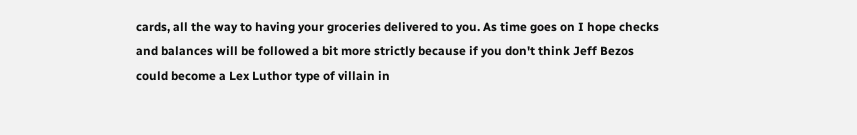cards, all the way to having your groceries delivered to you. As time goes on I hope checks and balances will be followed a bit more strictly because if you don't think Jeff Bezos could become a Lex Luthor type of villain in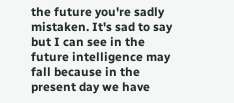the future you're sadly mistaken. It's sad to say but I can see in the future intelligence may fall because in the present day we have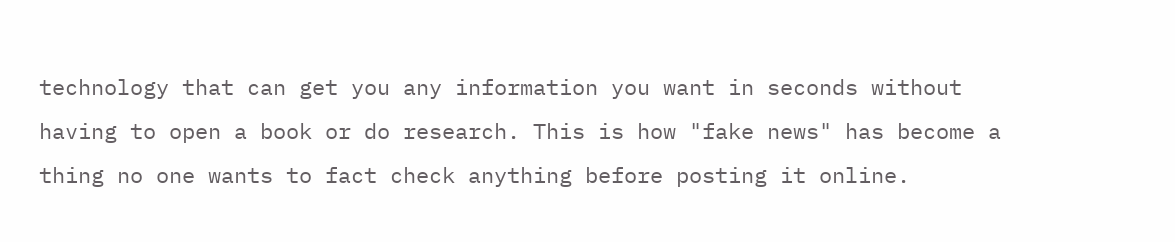technology that can get you any information you want in seconds without having to open a book or do research. This is how "fake news" has become a thing no one wants to fact check anything before posting it online.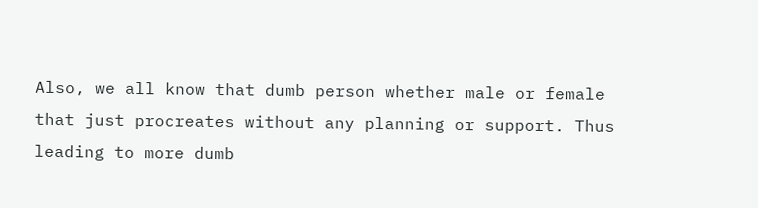Also, we all know that dumb person whether male or female that just procreates without any planning or support. Thus leading to more dumb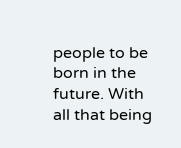people to be born in the future. With all that being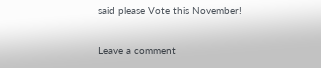said please Vote this November!

Leave a comment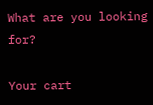What are you looking for?

Your cart